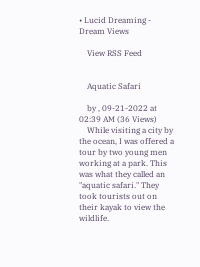• Lucid Dreaming - Dream Views

    View RSS Feed


    Aquatic Safari

    by , 09-21-2022 at 02:39 AM (36 Views)
    While visiting a city by the ocean, I was offered a tour by two young men working at a park. This was what they called an "aquatic safari." They took tourists out on their kayak to view the wildlife.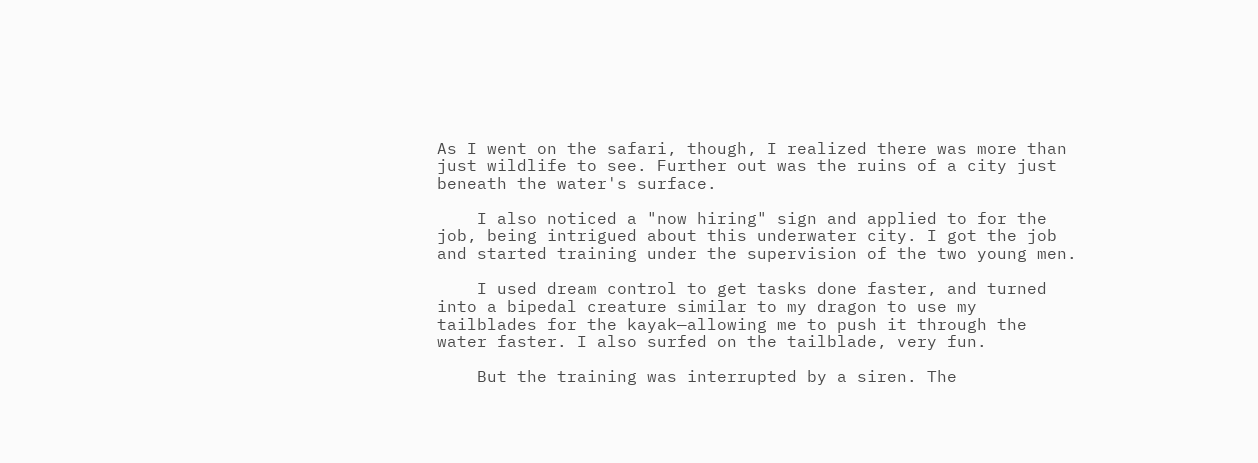As I went on the safari, though, I realized there was more than just wildlife to see. Further out was the ruins of a city just beneath the water's surface.

    I also noticed a "now hiring" sign and applied to for the job, being intrigued about this underwater city. I got the job and started training under the supervision of the two young men.

    I used dream control to get tasks done faster, and turned into a bipedal creature similar to my dragon to use my tailblades for the kayak—allowing me to push it through the water faster. I also surfed on the tailblade, very fun.

    But the training was interrupted by a siren. The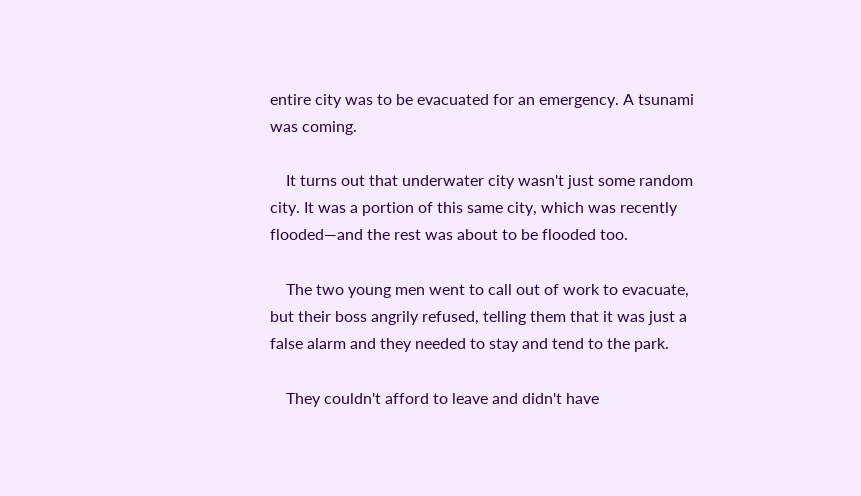entire city was to be evacuated for an emergency. A tsunami was coming.

    It turns out that underwater city wasn't just some random city. It was a portion of this same city, which was recently flooded—and the rest was about to be flooded too.

    The two young men went to call out of work to evacuate, but their boss angrily refused, telling them that it was just a false alarm and they needed to stay and tend to the park.

    They couldn't afford to leave and didn't have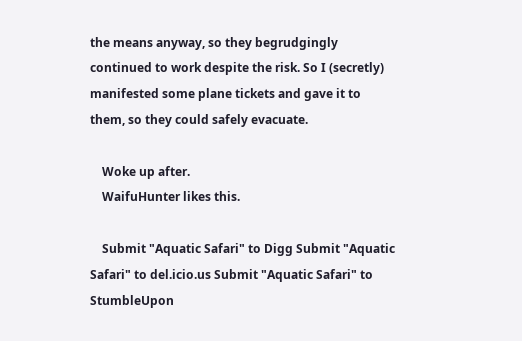the means anyway, so they begrudgingly continued to work despite the risk. So I (secretly) manifested some plane tickets and gave it to them, so they could safely evacuate.

    Woke up after.
    WaifuHunter likes this.

    Submit "Aquatic Safari" to Digg Submit "Aquatic Safari" to del.icio.us Submit "Aquatic Safari" to StumbleUpon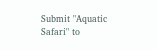Submit "Aquatic Safari" to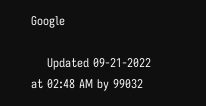Google

    Updated 09-21-2022 at 02:48 AM by 99032